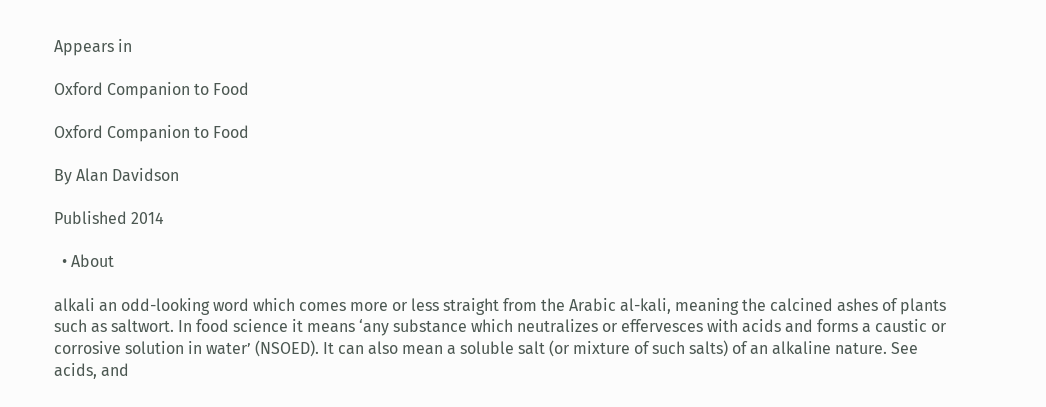Appears in

Oxford Companion to Food

Oxford Companion to Food

By Alan Davidson

Published 2014

  • About

alkali an odd-looking word which comes more or less straight from the Arabic al-kali, meaning the calcined ashes of plants such as saltwort. In food science it means ‘any substance which neutralizes or effervesces with acids and forms a caustic or corrosive solution in water’ (NSOED). It can also mean a soluble salt (or mixture of such salts) of an alkaline nature. See acids, and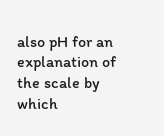also pH for an explanation of the scale by which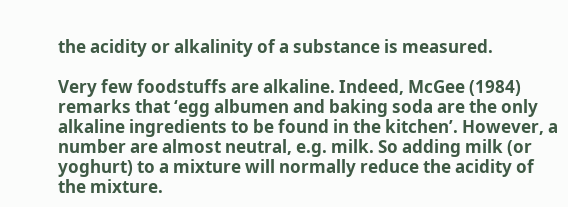the acidity or alkalinity of a substance is measured.

Very few foodstuffs are alkaline. Indeed, McGee (1984) remarks that ‘egg albumen and baking soda are the only alkaline ingredients to be found in the kitchen’. However, a number are almost neutral, e.g. milk. So adding milk (or yoghurt) to a mixture will normally reduce the acidity of the mixture.